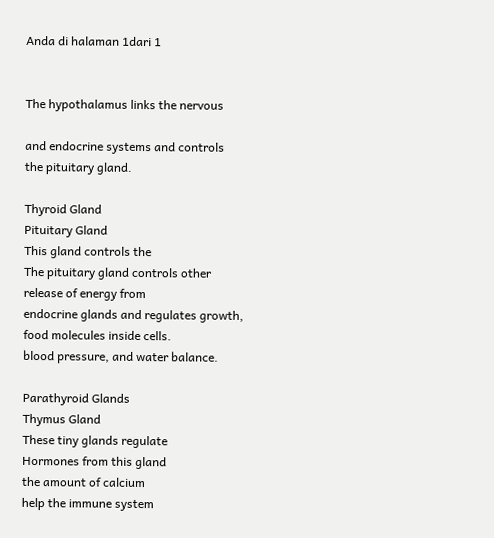Anda di halaman 1dari 1


The hypothalamus links the nervous

and endocrine systems and controls
the pituitary gland.

Thyroid Gland
Pituitary Gland
This gland controls the
The pituitary gland controls other
release of energy from
endocrine glands and regulates growth,
food molecules inside cells.
blood pressure, and water balance.

Parathyroid Glands
Thymus Gland
These tiny glands regulate
Hormones from this gland
the amount of calcium
help the immune system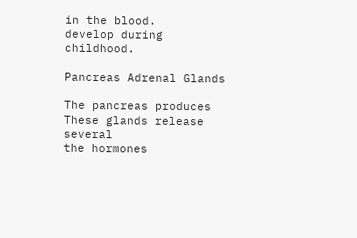in the blood.
develop during childhood.

Pancreas Adrenal Glands

The pancreas produces These glands release several
the hormones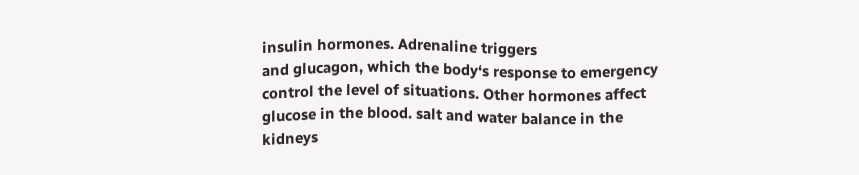insulin hormones. Adrenaline triggers
and glucagon, which the body‘s response to emergency
control the level of situations. Other hormones affect
glucose in the blood. salt and water balance in the
kidneys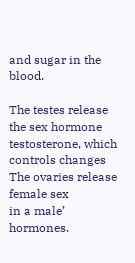and sugar in the blood.

The testes release
the sex hormone
testosterone, which
controls changes
The ovaries release female sex
in a male’
hormones.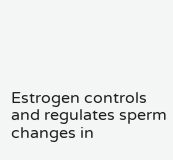Estrogen controls
and regulates sperm
changes in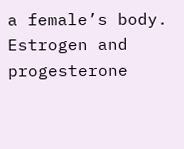a female’s body.
Estrogen and progesterone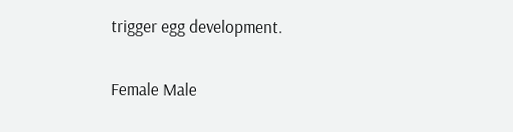trigger egg development.

Female Male